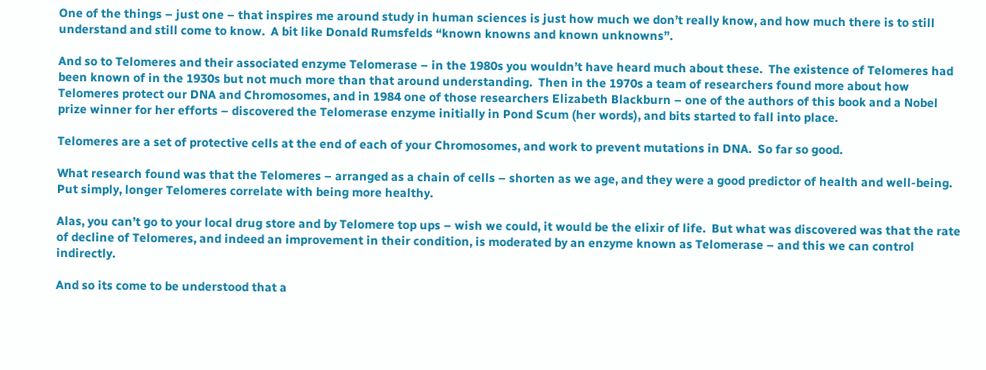One of the things – just one – that inspires me around study in human sciences is just how much we don’t really know, and how much there is to still understand and still come to know.  A bit like Donald Rumsfelds “known knowns and known unknowns”.

And so to Telomeres and their associated enzyme Telomerase – in the 1980s you wouldn’t have heard much about these.  The existence of Telomeres had been known of in the 1930s but not much more than that around understanding.  Then in the 1970s a team of researchers found more about how Telomeres protect our DNA and Chromosomes, and in 1984 one of those researchers Elizabeth Blackburn – one of the authors of this book and a Nobel prize winner for her efforts – discovered the Telomerase enzyme initially in Pond Scum (her words), and bits started to fall into place.

Telomeres are a set of protective cells at the end of each of your Chromosomes, and work to prevent mutations in DNA.  So far so good.

What research found was that the Telomeres – arranged as a chain of cells – shorten as we age, and they were a good predictor of health and well-being.   Put simply, longer Telomeres correlate with being more healthy.

Alas, you can’t go to your local drug store and by Telomere top ups – wish we could, it would be the elixir of life.  But what was discovered was that the rate of decline of Telomeres, and indeed an improvement in their condition, is moderated by an enzyme known as Telomerase – and this we can control indirectly.

And so its come to be understood that a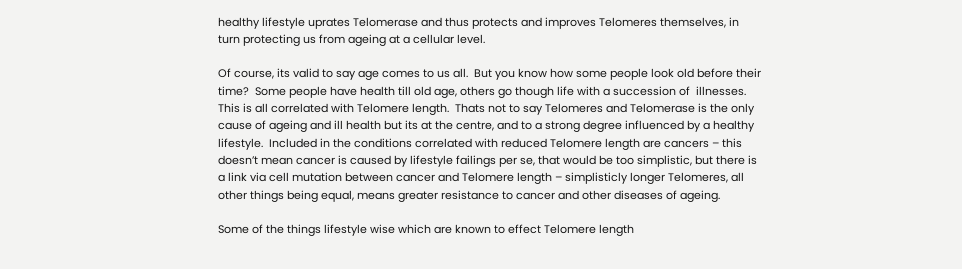healthy lifestyle uprates Telomerase and thus protects and improves Telomeres themselves, in turn protecting us from ageing at a cellular level.

Of course, its valid to say age comes to us all.  But you know how some people look old before their time?  Some people have health till old age, others go though life with a succession of  illnesses.  This is all correlated with Telomere length.  Thats not to say Telomeres and Telomerase is the only cause of ageing and ill health but its at the centre, and to a strong degree influenced by a healthy lifestyle.  Included in the conditions correlated with reduced Telomere length are cancers – this doesn’t mean cancer is caused by lifestyle failings per se, that would be too simplistic, but there is a link via cell mutation between cancer and Telomere length – simplisticly longer Telomeres, all other things being equal, means greater resistance to cancer and other diseases of ageing.

Some of the things lifestyle wise which are known to effect Telomere length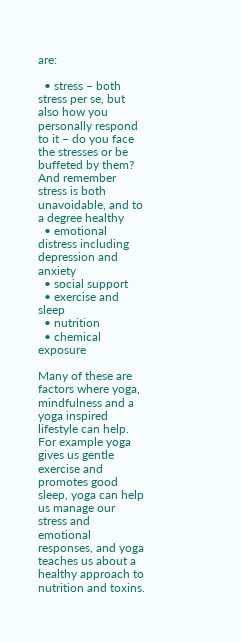are:

  • stress – both stress per se, but also how you personally respond to it – do you face the stresses or be buffeted by them?  And remember stress is both unavoidable, and to a degree healthy
  • emotional distress including depression and anxiety
  • social support
  • exercise and sleep
  • nutrition
  • chemical exposure

Many of these are factors where yoga, mindfulness and a yoga inspired lifestyle can help.  For example yoga gives us gentle exercise and promotes good sleep, yoga can help us manage our stress and emotional responses, and yoga teaches us about a healthy approach to nutrition and toxins.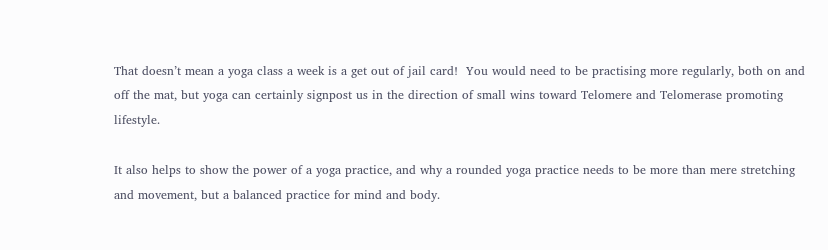That doesn’t mean a yoga class a week is a get out of jail card!  You would need to be practising more regularly, both on and off the mat, but yoga can certainly signpost us in the direction of small wins toward Telomere and Telomerase promoting lifestyle.

It also helps to show the power of a yoga practice, and why a rounded yoga practice needs to be more than mere stretching and movement, but a balanced practice for mind and body.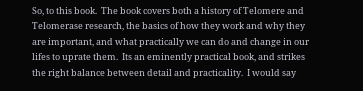So, to this book.  The book covers both a history of Telomere and Telomerase research, the basics of how they work and why they are important, and what practically we can do and change in our lifes to uprate them.  Its an eminently practical book, and strikes the right balance between detail and practicality.  I would say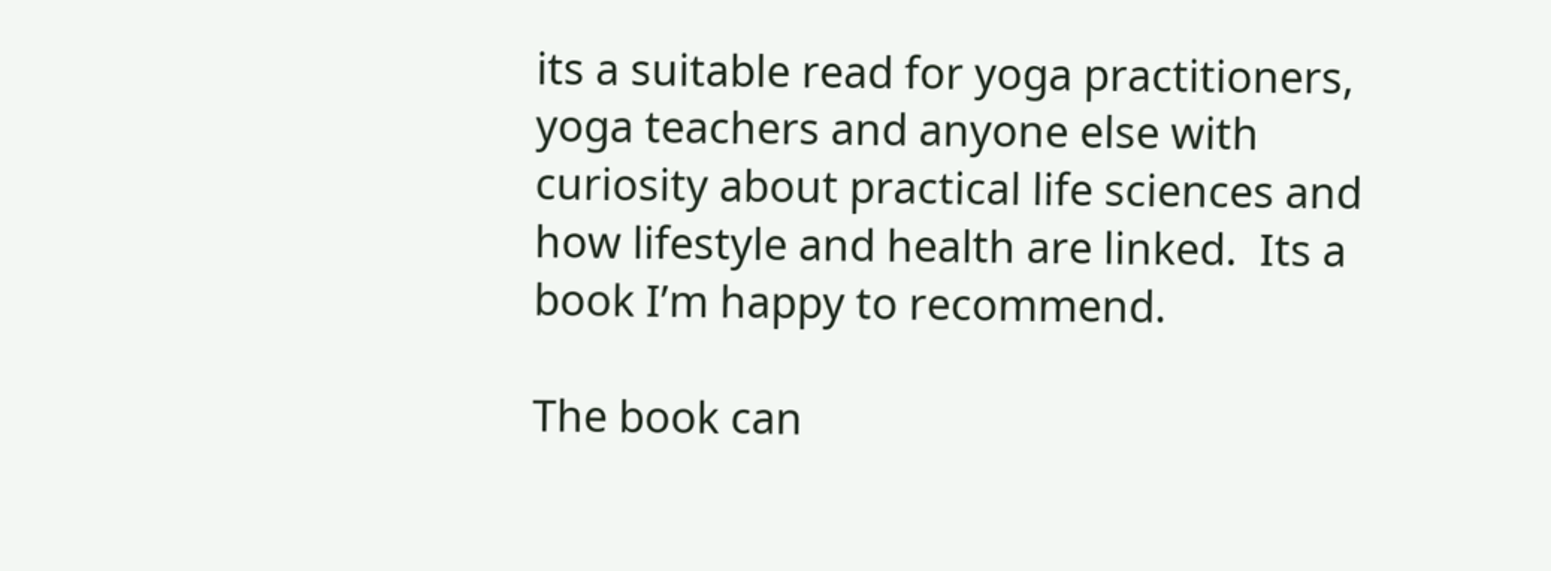its a suitable read for yoga practitioners, yoga teachers and anyone else with curiosity about practical life sciences and how lifestyle and health are linked.  Its a book I’m happy to recommend.

The book can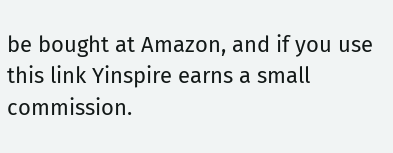be bought at Amazon, and if you use this link Yinspire earns a small commission.